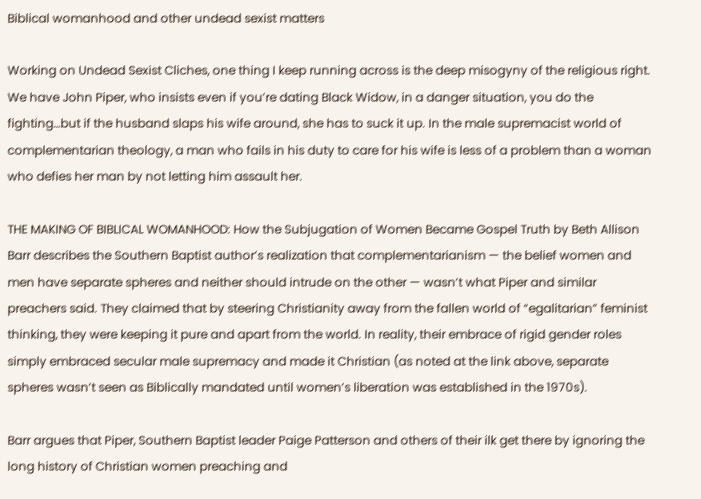Biblical womanhood and other undead sexist matters

Working on Undead Sexist Cliches, one thing I keep running across is the deep misogyny of the religious right. We have John Piper, who insists even if you’re dating Black Widow, in a danger situation, you do the fighting…but if the husband slaps his wife around, she has to suck it up. In the male supremacist world of complementarian theology, a man who fails in his duty to care for his wife is less of a problem than a woman who defies her man by not letting him assault her.

THE MAKING OF BIBLICAL WOMANHOOD: How the Subjugation of Women Became Gospel Truth by Beth Allison Barr describes the Southern Baptist author’s realization that complementarianism — the belief women and men have separate spheres and neither should intrude on the other — wasn’t what Piper and similar preachers said. They claimed that by steering Christianity away from the fallen world of “egalitarian” feminist thinking, they were keeping it pure and apart from the world. In reality, their embrace of rigid gender roles simply embraced secular male supremacy and made it Christian (as noted at the link above, separate spheres wasn’t seen as Biblically mandated until women’s liberation was established in the 1970s).

Barr argues that Piper, Southern Baptist leader Paige Patterson and others of their ilk get there by ignoring the long history of Christian women preaching and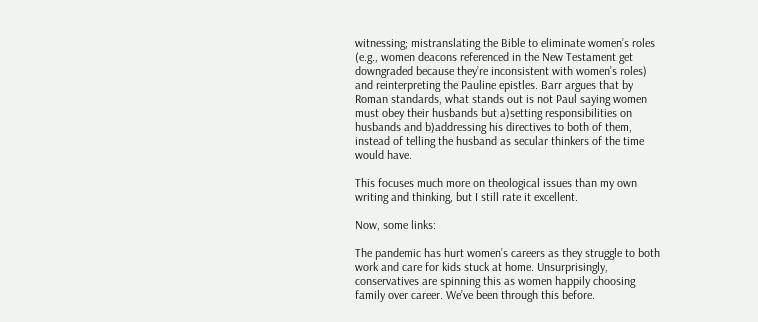witnessing; mistranslating the Bible to eliminate women’s roles (e.g., women deacons referenced in the New Testament get downgraded because they’re inconsistent with women’s roles) and reinterpreting the Pauline epistles. Barr argues that by Roman standards, what stands out is not Paul saying women must obey their husbands but a)setting responsibilities on husbands and b)addressing his directives to both of them, instead of telling the husband as secular thinkers of the time would have.

This focuses much more on theological issues than my own writing and thinking, but I still rate it excellent.

Now, some links:

The pandemic has hurt women’s careers as they struggle to both work and care for kids stuck at home. Unsurprisingly, conservatives are spinning this as women happily choosing family over career. We’ve been through this before.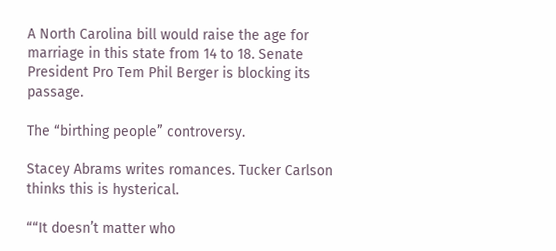A North Carolina bill would raise the age for marriage in this state from 14 to 18. Senate President Pro Tem Phil Berger is blocking its passage.

The “birthing people” controversy.

Stacey Abrams writes romances. Tucker Carlson thinks this is hysterical.

““It doesn’t matter who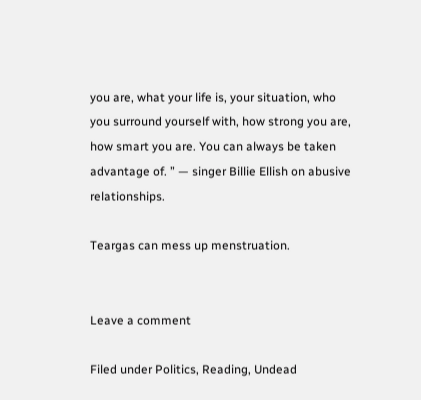you are, what your life is, your situation, who you surround yourself with, how strong you are, how smart you are. You can always be taken advantage of. ” — singer Billie Ellish on abusive relationships.

Teargas can mess up menstruation.


Leave a comment

Filed under Politics, Reading, Undead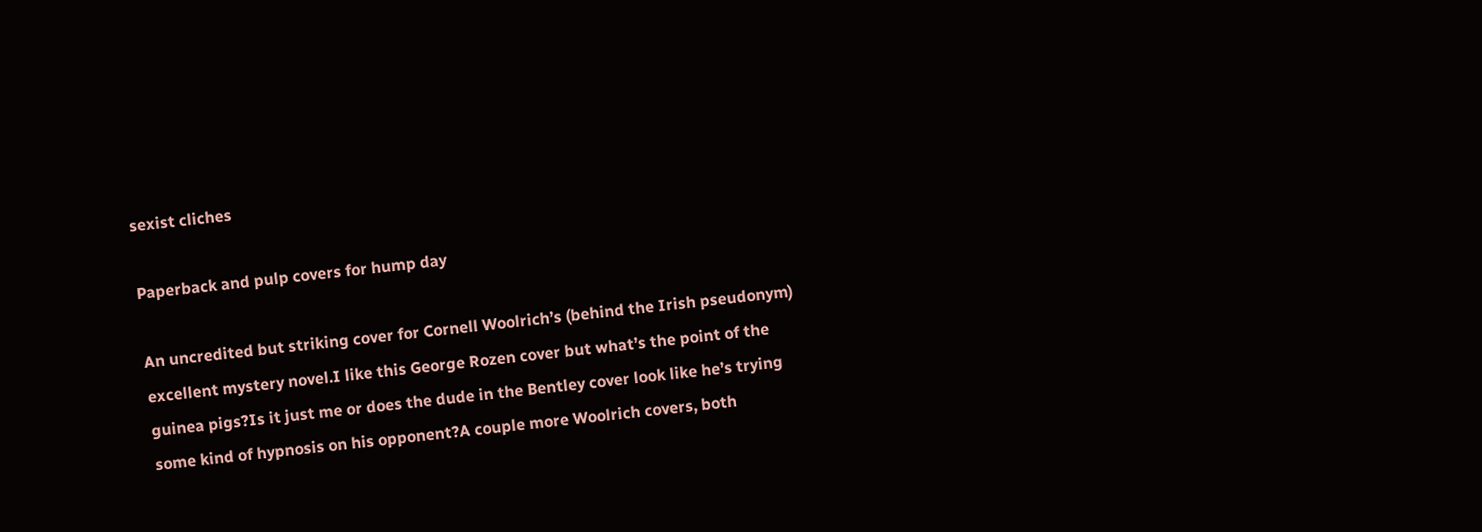sexist cliches

Paperback and pulp covers for hump day

An uncredited but striking cover for Cornell Woolrich’s (behind the Irish pseudonym) excellent mystery novel.I like this George Rozen cover but what’s the point of the guinea pigs?Is it just me or does the dude in the Bentley cover look like he’s trying some kind of hypnosis on his opponent?A couple more Woolrich covers, both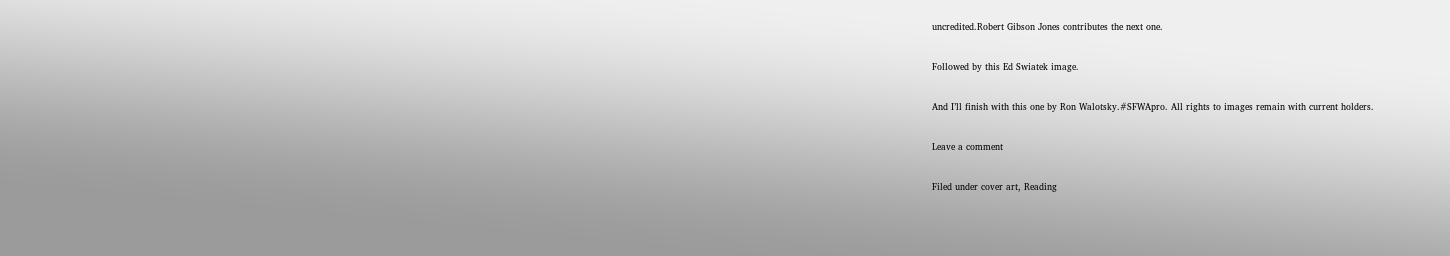uncredited.Robert Gibson Jones contributes the next one.

Followed by this Ed Swiatek image.

And I’ll finish with this one by Ron Walotsky.#SFWApro. All rights to images remain with current holders.

Leave a comment

Filed under cover art, Reading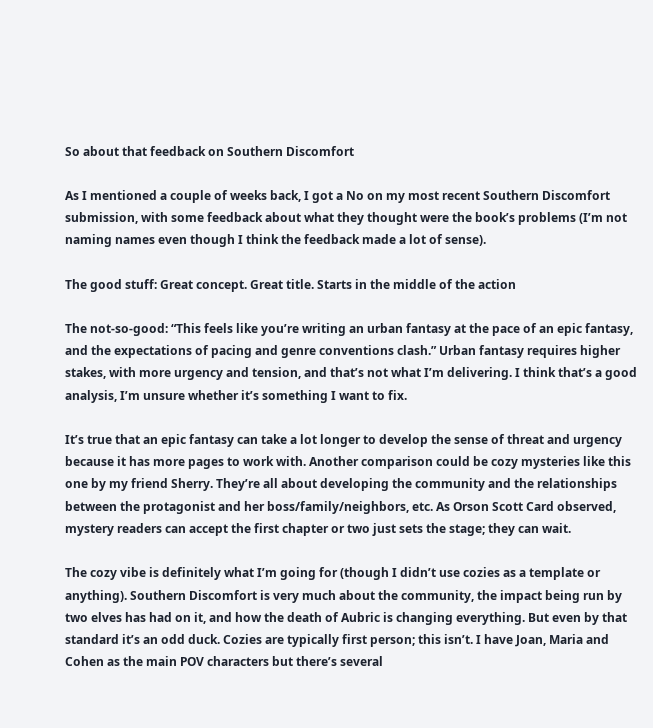So about that feedback on Southern Discomfort

As I mentioned a couple of weeks back, I got a No on my most recent Southern Discomfort submission, with some feedback about what they thought were the book’s problems (I’m not naming names even though I think the feedback made a lot of sense).

The good stuff: Great concept. Great title. Starts in the middle of the action

The not-so-good: “This feels like you’re writing an urban fantasy at the pace of an epic fantasy, and the expectations of pacing and genre conventions clash.” Urban fantasy requires higher stakes, with more urgency and tension, and that’s not what I’m delivering. I think that’s a good analysis, I’m unsure whether it’s something I want to fix.

It’s true that an epic fantasy can take a lot longer to develop the sense of threat and urgency because it has more pages to work with. Another comparison could be cozy mysteries like this one by my friend Sherry. They’re all about developing the community and the relationships between the protagonist and her boss/family/neighbors, etc. As Orson Scott Card observed, mystery readers can accept the first chapter or two just sets the stage; they can wait.

The cozy vibe is definitely what I’m going for (though I didn’t use cozies as a template or anything). Southern Discomfort is very much about the community, the impact being run by two elves has had on it, and how the death of Aubric is changing everything. But even by that standard it’s an odd duck. Cozies are typically first person; this isn’t. I have Joan, Maria and Cohen as the main POV characters but there’s several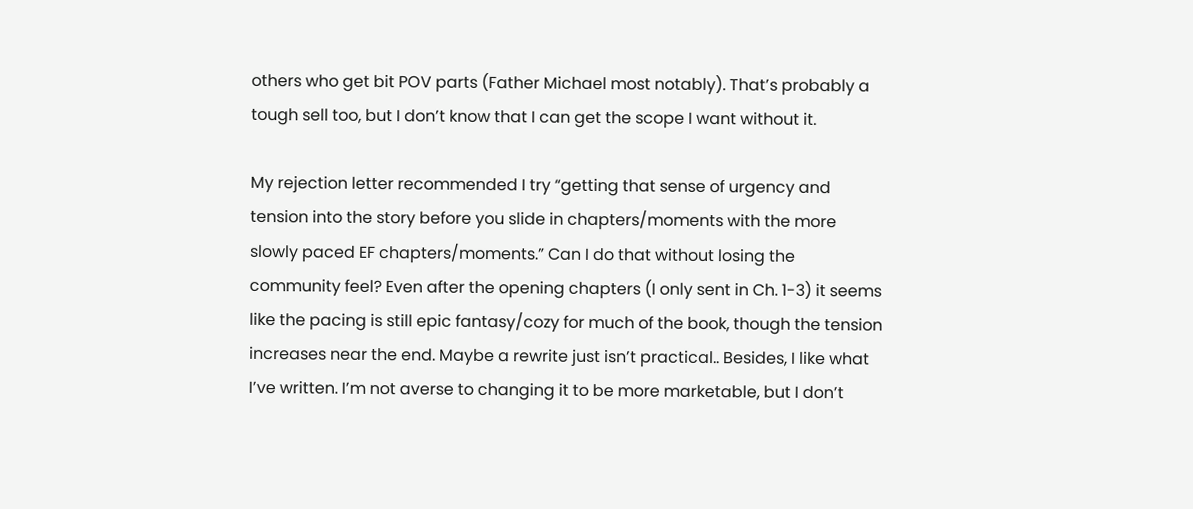others who get bit POV parts (Father Michael most notably). That’s probably a tough sell too, but I don’t know that I can get the scope I want without it.

My rejection letter recommended I try “getting that sense of urgency and tension into the story before you slide in chapters/moments with the more slowly paced EF chapters/moments.” Can I do that without losing the community feel? Even after the opening chapters (I only sent in Ch. 1-3) it seems like the pacing is still epic fantasy/cozy for much of the book, though the tension increases near the end. Maybe a rewrite just isn’t practical.. Besides, I like what I’ve written. I’m not averse to changing it to be more marketable, but I don’t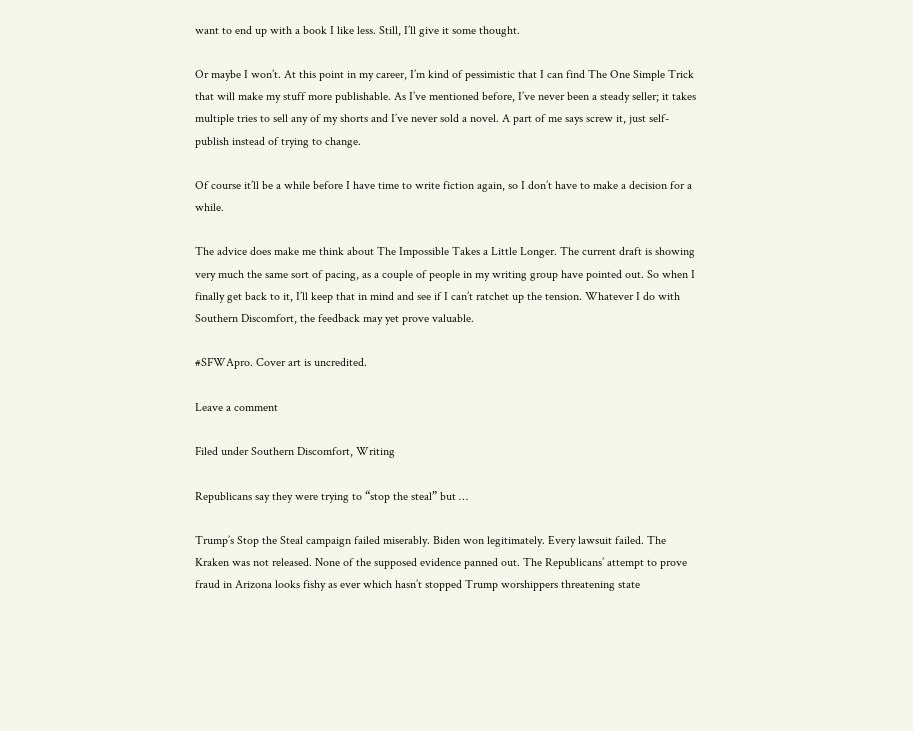want to end up with a book I like less. Still, I’ll give it some thought.

Or maybe I won’t. At this point in my career, I’m kind of pessimistic that I can find The One Simple Trick that will make my stuff more publishable. As I’ve mentioned before, I’ve never been a steady seller; it takes multiple tries to sell any of my shorts and I’ve never sold a novel. A part of me says screw it, just self-publish instead of trying to change.

Of course it’ll be a while before I have time to write fiction again, so I don’t have to make a decision for a while.

The advice does make me think about The Impossible Takes a Little Longer. The current draft is showing very much the same sort of pacing, as a couple of people in my writing group have pointed out. So when I finally get back to it, I’ll keep that in mind and see if I can’t ratchet up the tension. Whatever I do with Southern Discomfort, the feedback may yet prove valuable.

#SFWApro. Cover art is uncredited.

Leave a comment

Filed under Southern Discomfort, Writing

Republicans say they were trying to “stop the steal” but …

Trump’s Stop the Steal campaign failed miserably. Biden won legitimately. Every lawsuit failed. The Kraken was not released. None of the supposed evidence panned out. The Republicans’ attempt to prove fraud in Arizona looks fishy as ever which hasn’t stopped Trump worshippers threatening state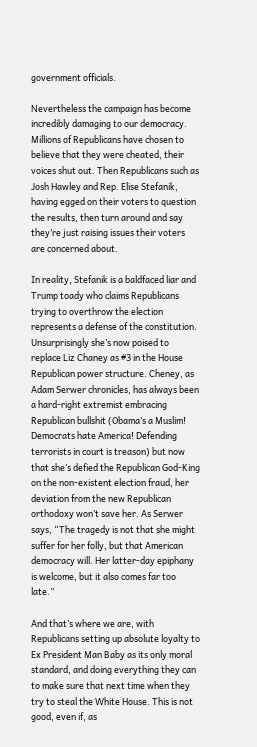government officials.

Nevertheless the campaign has become incredibly damaging to our democracy. Millions of Republicans have chosen to believe that they were cheated, their voices shut out. Then Republicans such as Josh Hawley and Rep. Elise Stefanik, having egged on their voters to question the results, then turn around and say they’re just raising issues their voters are concerned about.

In reality, Stefanik is a baldfaced liar and Trump toady who claims Republicans trying to overthrow the election represents a defense of the constitution. Unsurprisingly she’s now poised to replace Liz Chaney as #3 in the House Republican power structure. Cheney, as Adam Serwer chronicles, has always been a hard-right extremist embracing Republican bullshit (Obama’s a Muslim! Democrats hate America! Defending terrorists in court is treason) but now that she’s defied the Republican God-King on the non-existent election fraud, her deviation from the new Republican orthodoxy won’t save her. As Serwer says, “The tragedy is not that she might suffer for her folly, but that American democracy will. Her latter-day epiphany is welcome, but it also comes far too late.”

And that’s where we are, with Republicans setting up absolute loyalty to Ex President Man Baby as its only moral standard, and doing everything they can to make sure that next time when they try to steal the White House. This is not good, even if, as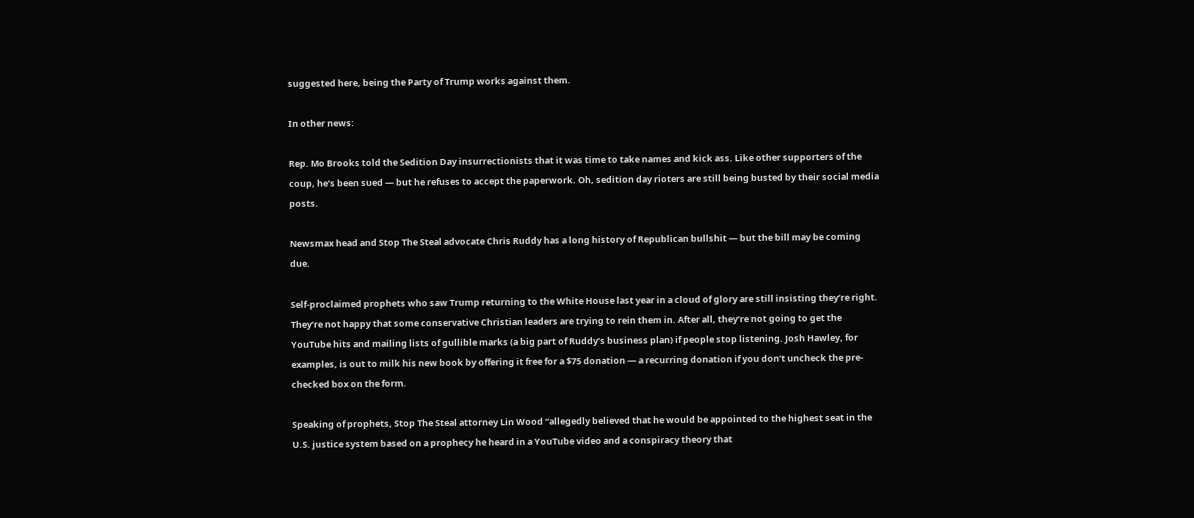suggested here, being the Party of Trump works against them.

In other news:

Rep. Mo Brooks told the Sedition Day insurrectionists that it was time to take names and kick ass. Like other supporters of the coup, he’s been sued — but he refuses to accept the paperwork. Oh, sedition day rioters are still being busted by their social media posts.

Newsmax head and Stop The Steal advocate Chris Ruddy has a long history of Republican bullshit — but the bill may be coming due.

Self-proclaimed prophets who saw Trump returning to the White House last year in a cloud of glory are still insisting they’re right. They’re not happy that some conservative Christian leaders are trying to rein them in. After all, they’re not going to get the YouTube hits and mailing lists of gullible marks (a big part of Ruddy’s business plan) if people stop listening. Josh Hawley, for examples, is out to milk his new book by offering it free for a $75 donation — a recurring donation if you don’t uncheck the pre-checked box on the form.

Speaking of prophets, Stop The Steal attorney Lin Wood “allegedly believed that he would be appointed to the highest seat in the U.S. justice system based on a prophecy he heard in a YouTube video and a conspiracy theory that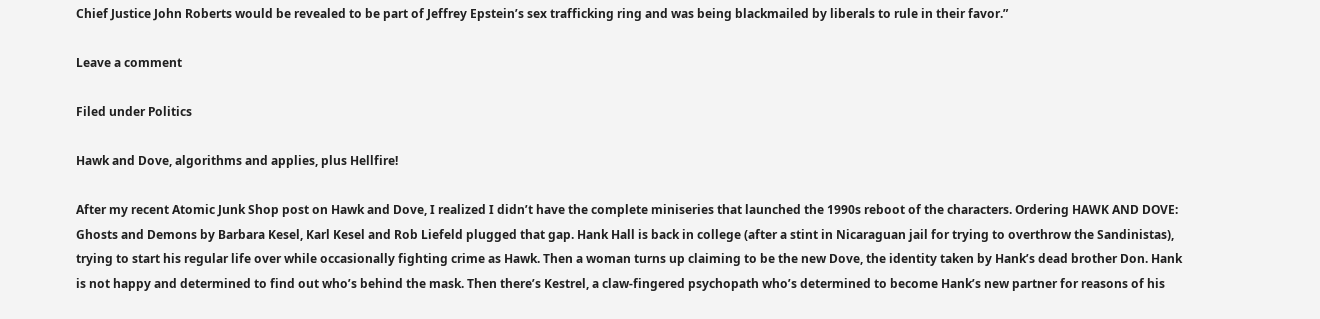Chief Justice John Roberts would be revealed to be part of Jeffrey Epstein’s sex trafficking ring and was being blackmailed by liberals to rule in their favor.”

Leave a comment

Filed under Politics

Hawk and Dove, algorithms and applies, plus Hellfire!

After my recent Atomic Junk Shop post on Hawk and Dove, I realized I didn’t have the complete miniseries that launched the 1990s reboot of the characters. Ordering HAWK AND DOVE: Ghosts and Demons by Barbara Kesel, Karl Kesel and Rob Liefeld plugged that gap. Hank Hall is back in college (after a stint in Nicaraguan jail for trying to overthrow the Sandinistas), trying to start his regular life over while occasionally fighting crime as Hawk. Then a woman turns up claiming to be the new Dove, the identity taken by Hank’s dead brother Don. Hank is not happy and determined to find out who’s behind the mask. Then there’s Kestrel, a claw-fingered psychopath who’s determined to become Hank’s new partner for reasons of his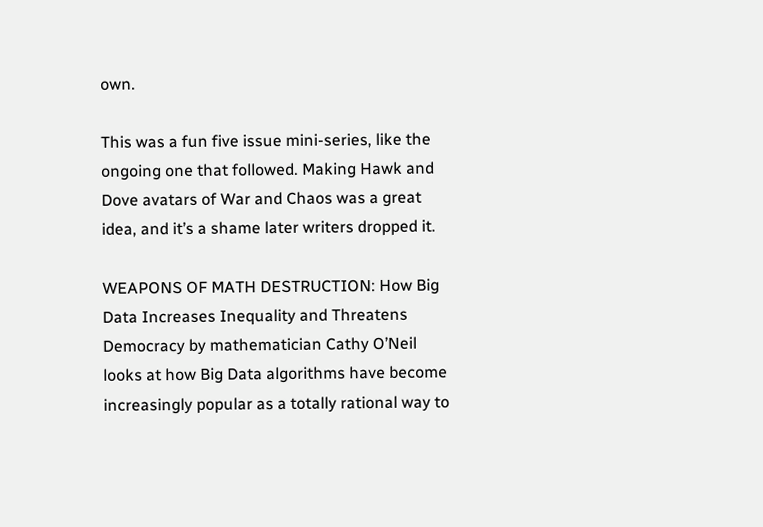own.

This was a fun five issue mini-series, like the ongoing one that followed. Making Hawk and Dove avatars of War and Chaos was a great idea, and it’s a shame later writers dropped it.

WEAPONS OF MATH DESTRUCTION: How Big Data Increases Inequality and Threatens Democracy by mathematician Cathy O’Neil looks at how Big Data algorithms have become increasingly popular as a totally rational way to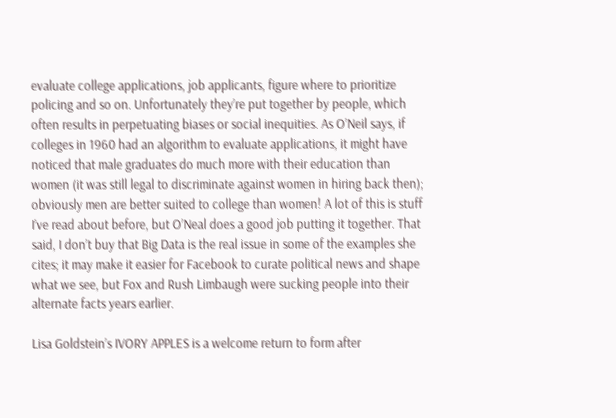evaluate college applications, job applicants, figure where to prioritize policing and so on. Unfortunately they’re put together by people, which often results in perpetuating biases or social inequities. As O’Neil says, if colleges in 1960 had an algorithm to evaluate applications, it might have noticed that male graduates do much more with their education than women (it was still legal to discriminate against women in hiring back then); obviously men are better suited to college than women! A lot of this is stuff I’ve read about before, but O’Neal does a good job putting it together. That said, I don’t buy that Big Data is the real issue in some of the examples she cites; it may make it easier for Facebook to curate political news and shape what we see, but Fox and Rush Limbaugh were sucking people into their alternate facts years earlier.

Lisa Goldstein’s IVORY APPLES is a welcome return to form after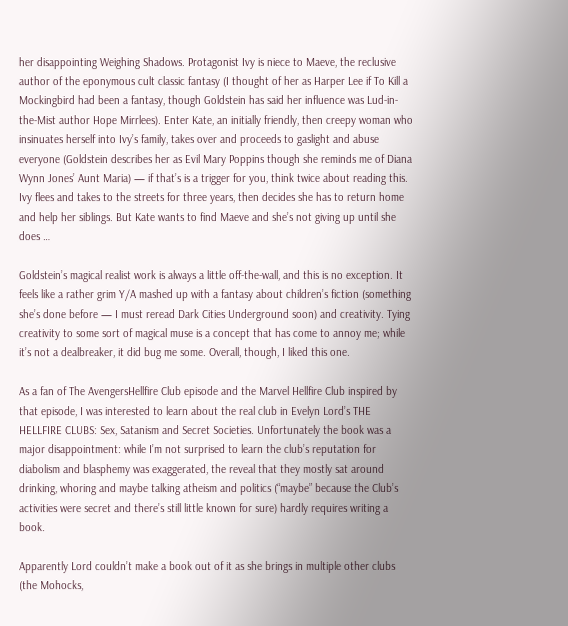her disappointing Weighing Shadows. Protagonist Ivy is niece to Maeve, the reclusive author of the eponymous cult classic fantasy (I thought of her as Harper Lee if To Kill a Mockingbird had been a fantasy, though Goldstein has said her influence was Lud-in-the-Mist author Hope Mirrlees). Enter Kate, an initially friendly, then creepy woman who insinuates herself into Ivy’s family, takes over and proceeds to gaslight and abuse everyone (Goldstein describes her as Evil Mary Poppins though she reminds me of Diana Wynn Jones’ Aunt Maria) — if that’s is a trigger for you, think twice about reading this. Ivy flees and takes to the streets for three years, then decides she has to return home and help her siblings. But Kate wants to find Maeve and she’s not giving up until she does …

Goldstein’s magical realist work is always a little off-the-wall, and this is no exception. It feels like a rather grim Y/A mashed up with a fantasy about children’s fiction (something she’s done before — I must reread Dark Cities Underground soon) and creativity. Tying creativity to some sort of magical muse is a concept that has come to annoy me; while it’s not a dealbreaker, it did bug me some. Overall, though, I liked this one.

As a fan of The AvengersHellfire Club episode and the Marvel Hellfire Club inspired by that episode, I was interested to learn about the real club in Evelyn Lord’s THE HELLFIRE CLUBS: Sex, Satanism and Secret Societies. Unfortunately the book was a major disappointment: while I’m not surprised to learn the club’s reputation for diabolism and blasphemy was exaggerated, the reveal that they mostly sat around drinking, whoring and maybe talking atheism and politics (“maybe” because the Club’s activities were secret and there’s still little known for sure) hardly requires writing a book.

Apparently Lord couldn’t make a book out of it as she brings in multiple other clubs (the Mohocks,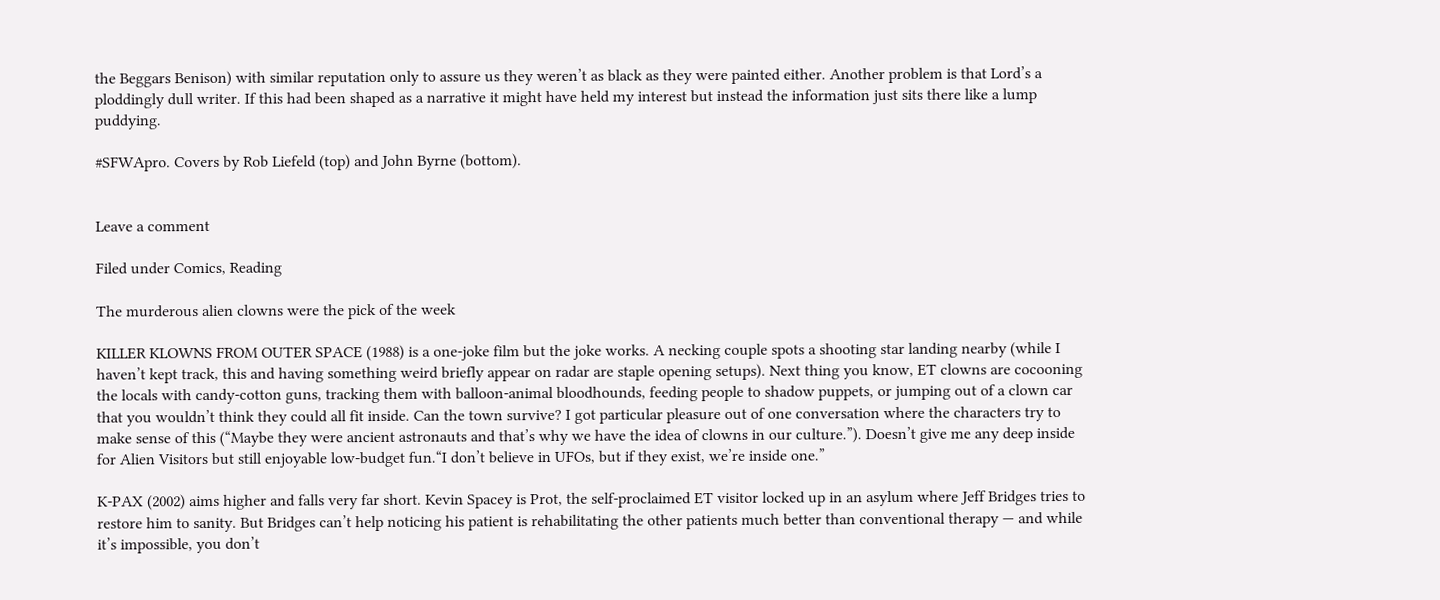the Beggars Benison) with similar reputation only to assure us they weren’t as black as they were painted either. Another problem is that Lord’s a ploddingly dull writer. If this had been shaped as a narrative it might have held my interest but instead the information just sits there like a lump puddying.

#SFWApro. Covers by Rob Liefeld (top) and John Byrne (bottom).


Leave a comment

Filed under Comics, Reading

The murderous alien clowns were the pick of the week

KILLER KLOWNS FROM OUTER SPACE (1988) is a one-joke film but the joke works. A necking couple spots a shooting star landing nearby (while I haven’t kept track, this and having something weird briefly appear on radar are staple opening setups). Next thing you know, ET clowns are cocooning the locals with candy-cotton guns, tracking them with balloon-animal bloodhounds, feeding people to shadow puppets, or jumping out of a clown car that you wouldn’t think they could all fit inside. Can the town survive? I got particular pleasure out of one conversation where the characters try to make sense of this (“Maybe they were ancient astronauts and that’s why we have the idea of clowns in our culture.”). Doesn’t give me any deep inside for Alien Visitors but still enjoyable low-budget fun.“I don’t believe in UFOs, but if they exist, we’re inside one.”

K-PAX (2002) aims higher and falls very far short. Kevin Spacey is Prot, the self-proclaimed ET visitor locked up in an asylum where Jeff Bridges tries to restore him to sanity. But Bridges can’t help noticing his patient is rehabilitating the other patients much better than conventional therapy — and while it’s impossible, you don’t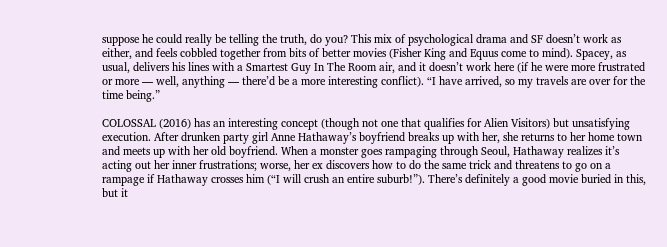suppose he could really be telling the truth, do you? This mix of psychological drama and SF doesn’t work as either, and feels cobbled together from bits of better movies (Fisher King and Equus come to mind). Spacey, as usual, delivers his lines with a Smartest Guy In The Room air, and it doesn’t work here (if he were more frustrated or more — well, anything — there’d be a more interesting conflict). “I have arrived, so my travels are over for the time being.”

COLOSSAL (2016) has an interesting concept (though not one that qualifies for Alien Visitors) but unsatisfying execution. After drunken party girl Anne Hathaway’s boyfriend breaks up with her, she returns to her home town and meets up with her old boyfriend. When a monster goes rampaging through Seoul, Hathaway realizes it’s acting out her inner frustrations; worse, her ex discovers how to do the same trick and threatens to go on a rampage if Hathaway crosses him (“I will crush an entire suburb!”). There’s definitely a good movie buried in this, but it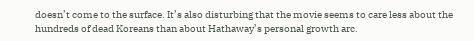doesn’t come to the surface. It’s also disturbing that the movie seems to care less about the hundreds of dead Koreans than about Hathaway’s personal growth arc.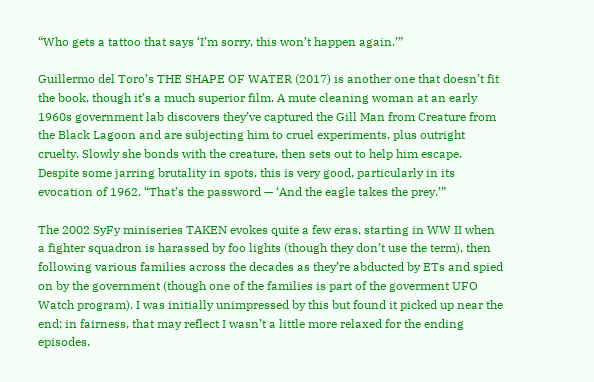“Who gets a tattoo that says ‘I’m sorry, this won’t happen again.’”

Guillermo del Toro’s THE SHAPE OF WATER (2017) is another one that doesn’t fit the book, though it’s a much superior film. A mute cleaning woman at an early 1960s government lab discovers they’ve captured the Gill Man from Creature from the Black Lagoon and are subjecting him to cruel experiments, plus outright cruelty. Slowly she bonds with the creature, then sets out to help him escape. Despite some jarring brutality in spots, this is very good, particularly in its evocation of 1962. “That’s the password — ‘And the eagle takes the prey.’”

The 2002 SyFy miniseries TAKEN evokes quite a few eras, starting in WW II when a fighter squadron is harassed by foo lights (though they don’t use the term), then following various families across the decades as they’re abducted by ETs and spied on by the government (though one of the families is part of the goverment UFO Watch program). I was initially unimpressed by this but found it picked up near the end; in fairness, that may reflect I wasn’t a little more relaxed for the ending episodes.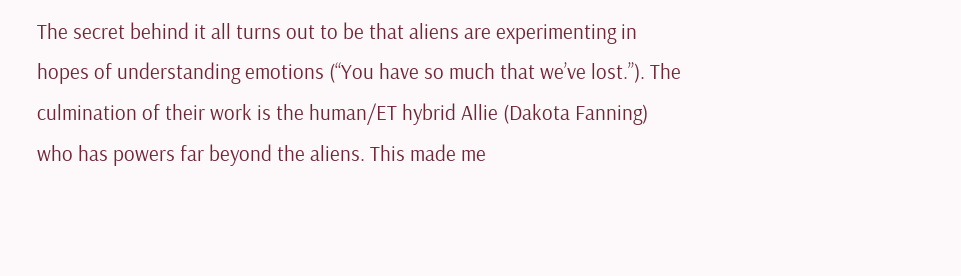The secret behind it all turns out to be that aliens are experimenting in hopes of understanding emotions (“You have so much that we’ve lost.”). The culmination of their work is the human/ET hybrid Allie (Dakota Fanning) who has powers far beyond the aliens. This made me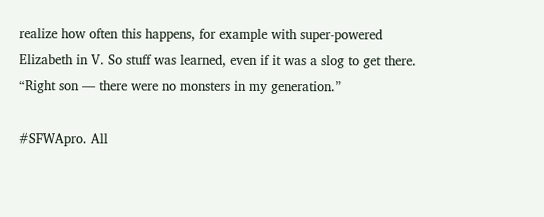realize how often this happens, for example with super-powered Elizabeth in V. So stuff was learned, even if it was a slog to get there. “Right son — there were no monsters in my generation.”

#SFWApro. All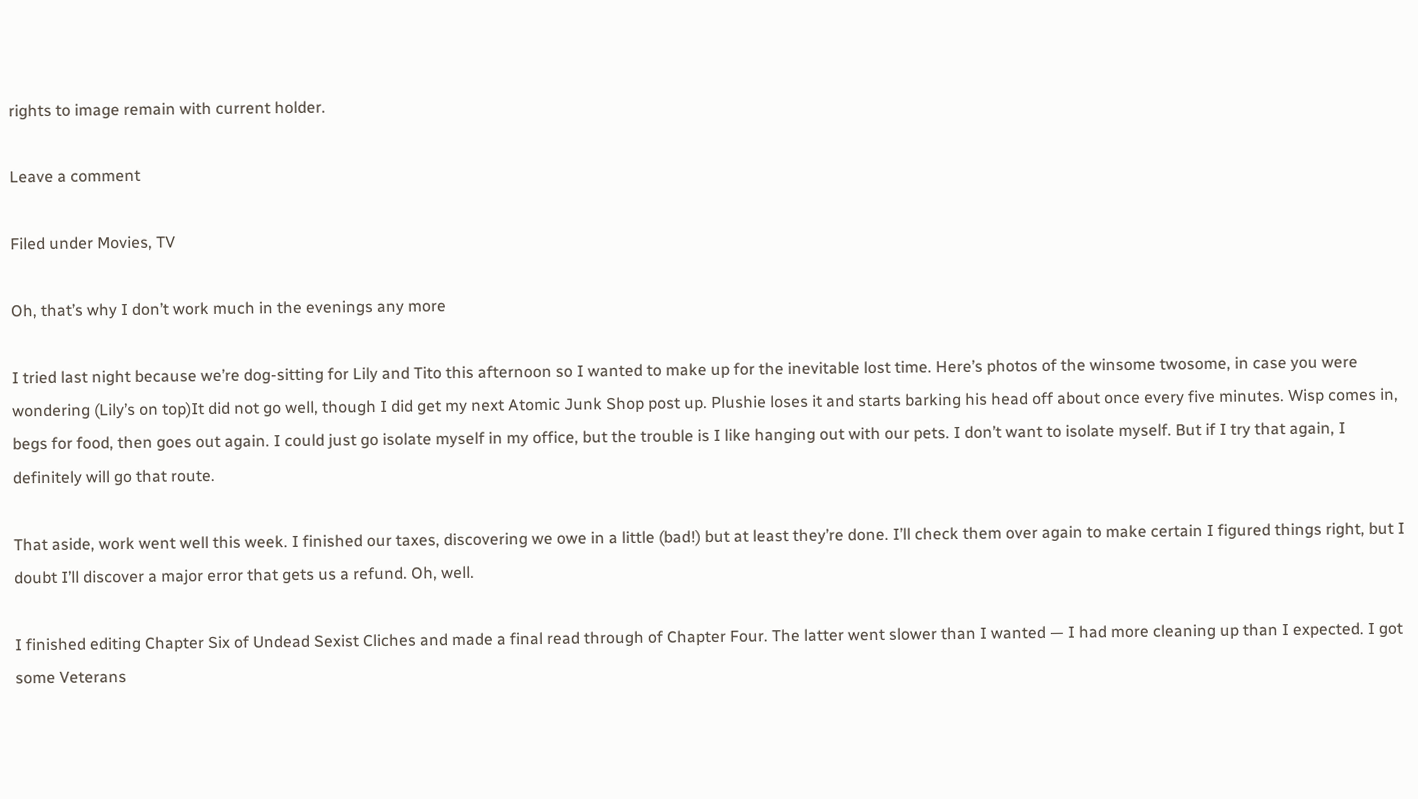rights to image remain with current holder.

Leave a comment

Filed under Movies, TV

Oh, that’s why I don’t work much in the evenings any more

I tried last night because we’re dog-sitting for Lily and Tito this afternoon so I wanted to make up for the inevitable lost time. Here’s photos of the winsome twosome, in case you were wondering (Lily’s on top)It did not go well, though I did get my next Atomic Junk Shop post up. Plushie loses it and starts barking his head off about once every five minutes. Wisp comes in, begs for food, then goes out again. I could just go isolate myself in my office, but the trouble is I like hanging out with our pets. I don’t want to isolate myself. But if I try that again, I definitely will go that route.

That aside, work went well this week. I finished our taxes, discovering we owe in a little (bad!) but at least they’re done. I’ll check them over again to make certain I figured things right, but I doubt I’ll discover a major error that gets us a refund. Oh, well.

I finished editing Chapter Six of Undead Sexist Cliches and made a final read through of Chapter Four. The latter went slower than I wanted — I had more cleaning up than I expected. I got some Veterans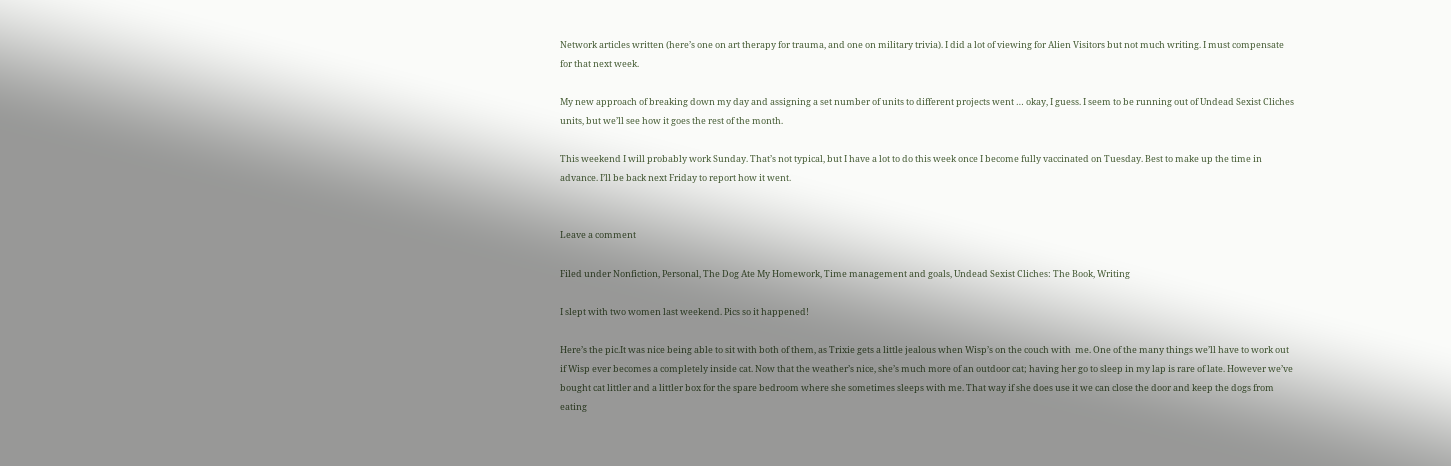Network articles written (here’s one on art therapy for trauma, and one on military trivia). I did a lot of viewing for Alien Visitors but not much writing. I must compensate for that next week.

My new approach of breaking down my day and assigning a set number of units to different projects went … okay, I guess. I seem to be running out of Undead Sexist Cliches units, but we’ll see how it goes the rest of the month.

This weekend I will probably work Sunday. That’s not typical, but I have a lot to do this week once I become fully vaccinated on Tuesday. Best to make up the time in advance. I’ll be back next Friday to report how it went.


Leave a comment

Filed under Nonfiction, Personal, The Dog Ate My Homework, Time management and goals, Undead Sexist Cliches: The Book, Writing

I slept with two women last weekend. Pics so it happened!

Here’s the pic.It was nice being able to sit with both of them, as Trixie gets a little jealous when Wisp’s on the couch with  me. One of the many things we’ll have to work out if Wisp ever becomes a completely inside cat. Now that the weather’s nice, she’s much more of an outdoor cat; having her go to sleep in my lap is rare of late. However we’ve bought cat littler and a littler box for the spare bedroom where she sometimes sleeps with me. That way if she does use it we can close the door and keep the dogs from eating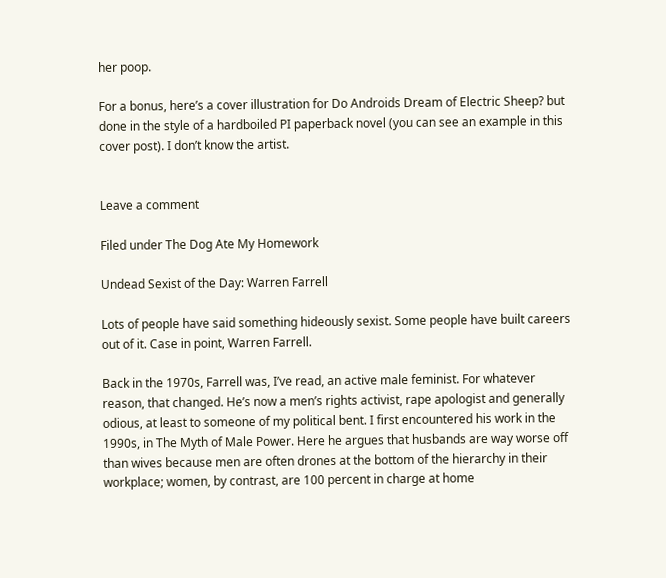her poop.

For a bonus, here’s a cover illustration for Do Androids Dream of Electric Sheep? but done in the style of a hardboiled PI paperback novel (you can see an example in this cover post). I don’t know the artist.


Leave a comment

Filed under The Dog Ate My Homework

Undead Sexist of the Day: Warren Farrell

Lots of people have said something hideously sexist. Some people have built careers out of it. Case in point, Warren Farrell.

Back in the 1970s, Farrell was, I’ve read, an active male feminist. For whatever reason, that changed. He’s now a men’s rights activist, rape apologist and generally odious, at least to someone of my political bent. I first encountered his work in the 1990s, in The Myth of Male Power. Here he argues that husbands are way worse off than wives because men are often drones at the bottom of the hierarchy in their workplace; women, by contrast, are 100 percent in charge at home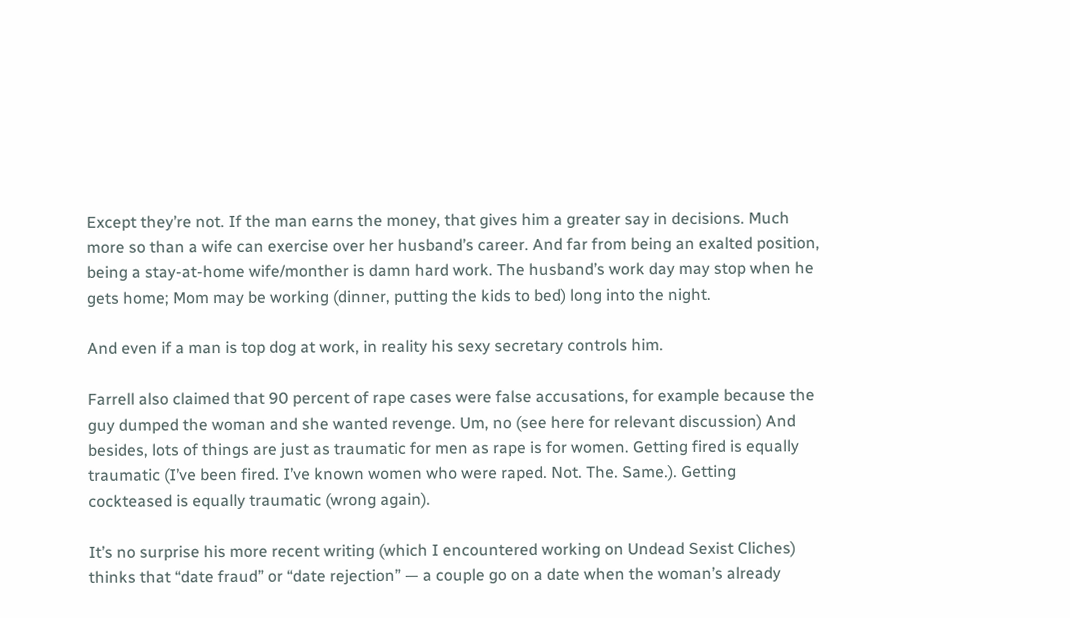Except they’re not. If the man earns the money, that gives him a greater say in decisions. Much more so than a wife can exercise over her husband’s career. And far from being an exalted position, being a stay-at-home wife/monther is damn hard work. The husband’s work day may stop when he gets home; Mom may be working (dinner, putting the kids to bed) long into the night.

And even if a man is top dog at work, in reality his sexy secretary controls him.

Farrell also claimed that 90 percent of rape cases were false accusations, for example because the guy dumped the woman and she wanted revenge. Um, no (see here for relevant discussion) And besides, lots of things are just as traumatic for men as rape is for women. Getting fired is equally traumatic (I’ve been fired. I’ve known women who were raped. Not. The. Same.). Getting cockteased is equally traumatic (wrong again).

It’s no surprise his more recent writing (which I encountered working on Undead Sexist Cliches) thinks that “date fraud” or “date rejection” — a couple go on a date when the woman’s already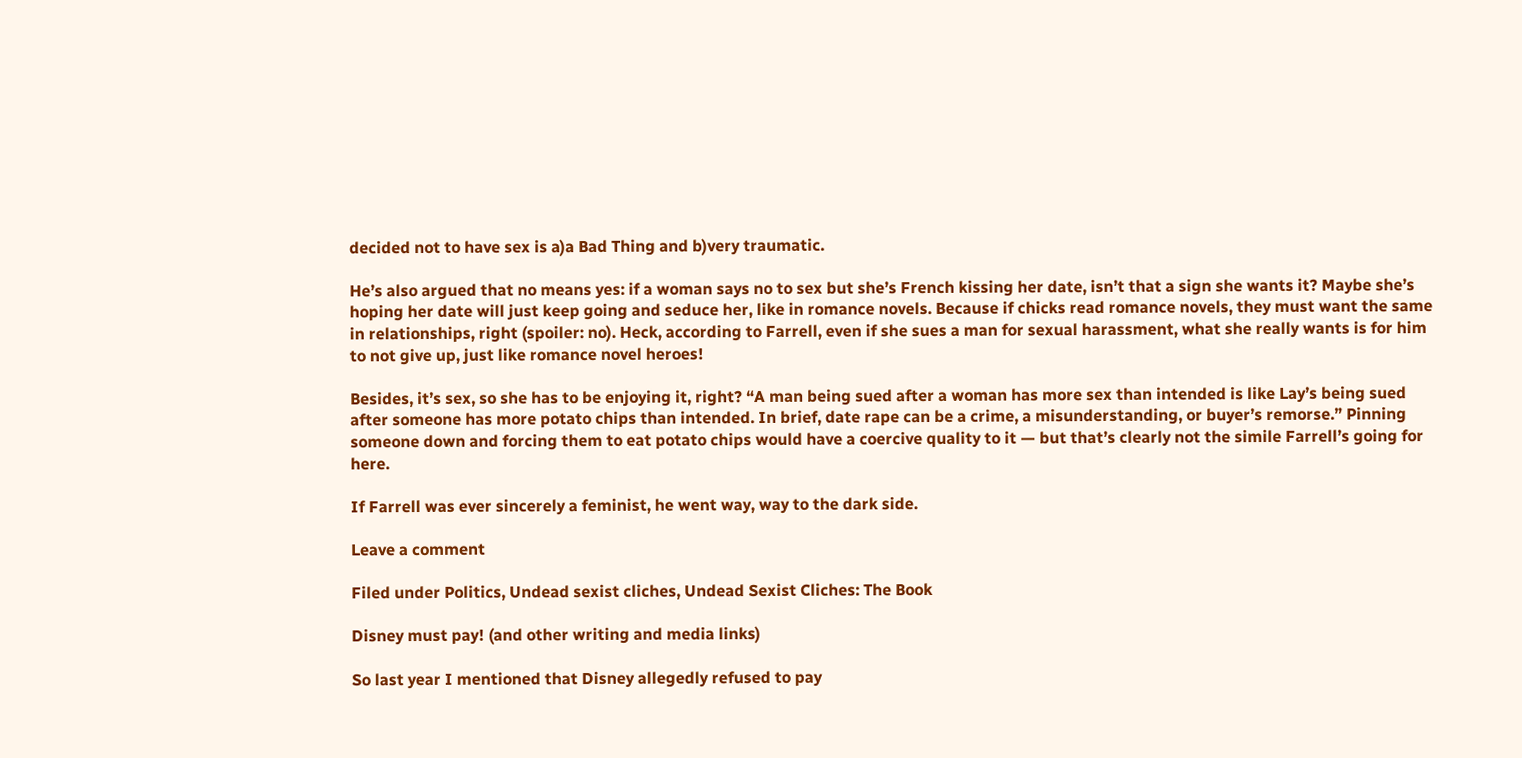decided not to have sex is a)a Bad Thing and b)very traumatic.

He’s also argued that no means yes: if a woman says no to sex but she’s French kissing her date, isn’t that a sign she wants it? Maybe she’s hoping her date will just keep going and seduce her, like in romance novels. Because if chicks read romance novels, they must want the same in relationships, right (spoiler: no). Heck, according to Farrell, even if she sues a man for sexual harassment, what she really wants is for him to not give up, just like romance novel heroes!

Besides, it’s sex, so she has to be enjoying it, right? “A man being sued after a woman has more sex than intended is like Lay’s being sued after someone has more potato chips than intended. In brief, date rape can be a crime, a misunderstanding, or buyer’s remorse.” Pinning someone down and forcing them to eat potato chips would have a coercive quality to it — but that’s clearly not the simile Farrell’s going for here.

If Farrell was ever sincerely a feminist, he went way, way to the dark side.

Leave a comment

Filed under Politics, Undead sexist cliches, Undead Sexist Cliches: The Book

Disney must pay! (and other writing and media links)

So last year I mentioned that Disney allegedly refused to pay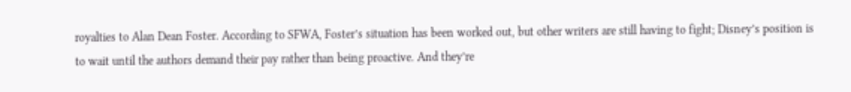royalties to Alan Dean Foster. According to SFWA, Foster’s situation has been worked out, but other writers are still having to fight; Disney’s position is to wait until the authors demand their pay rather than being proactive. And they’re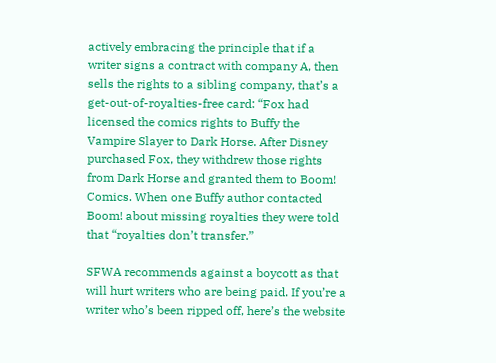actively embracing the principle that if a writer signs a contract with company A, then sells the rights to a sibling company, that’s a get-out-of-royalties-free card: “Fox had licensed the comics rights to Buffy the Vampire Slayer to Dark Horse. After Disney purchased Fox, they withdrew those rights from Dark Horse and granted them to Boom! Comics. When one Buffy author contacted Boom! about missing royalties they were told that “royalties don’t transfer.”

SFWA recommends against a boycott as that will hurt writers who are being paid. If you’re a writer who’s been ripped off, here’s the website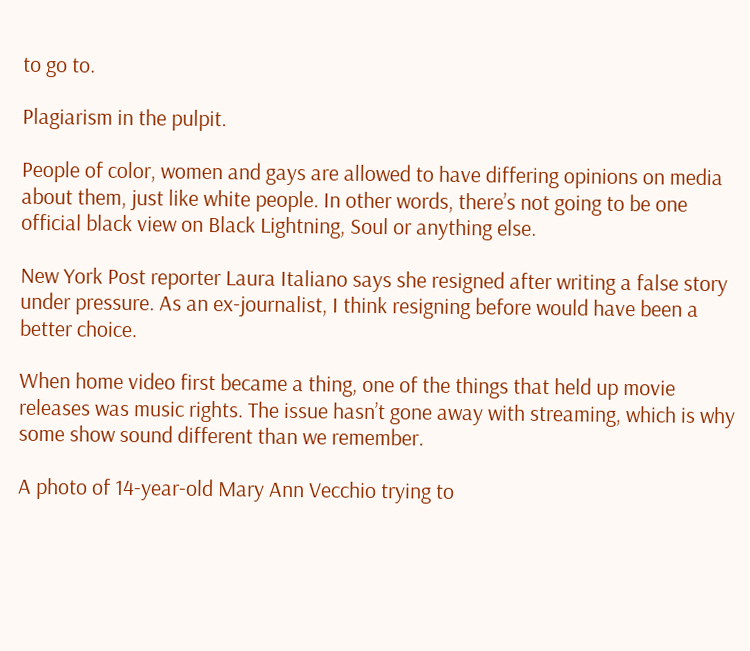to go to.

Plagiarism in the pulpit.

People of color, women and gays are allowed to have differing opinions on media about them, just like white people. In other words, there’s not going to be one official black view on Black Lightning, Soul or anything else.

New York Post reporter Laura Italiano says she resigned after writing a false story under pressure. As an ex-journalist, I think resigning before would have been a better choice.

When home video first became a thing, one of the things that held up movie releases was music rights. The issue hasn’t gone away with streaming, which is why some show sound different than we remember.

A photo of 14-year-old Mary Ann Vecchio trying to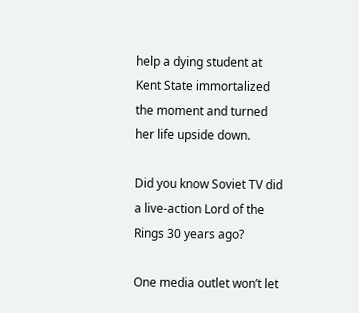help a dying student at Kent State immortalized the moment and turned her life upside down.

Did you know Soviet TV did a live-action Lord of the Rings 30 years ago?

One media outlet won’t let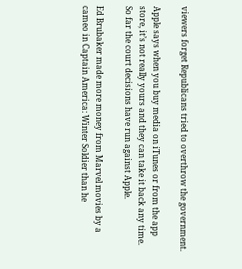viewers forget Republicans tried to overthrow the government.

Apple says when you buy media on iTunes or from the app store, it’s not really yours and they can take it back any time. So far the court decisions have run against Apple.

Ed Brubaker made more money from Marvel movies by a cameo in Captain America: Winter Soldier than he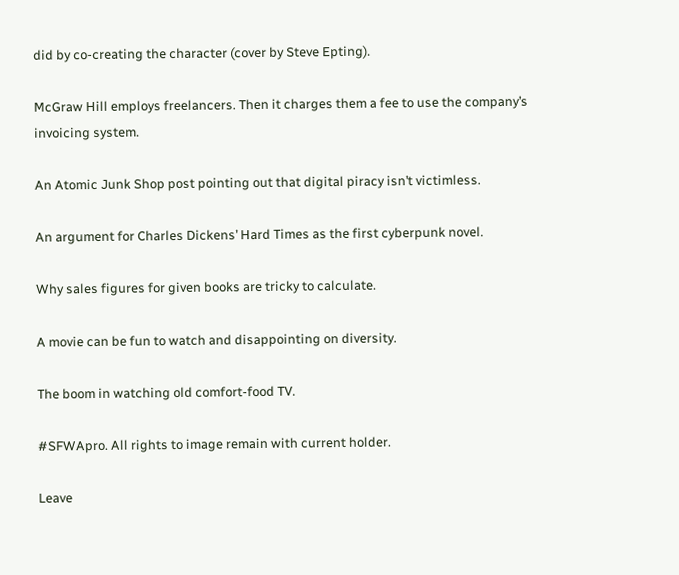did by co-creating the character (cover by Steve Epting).

McGraw Hill employs freelancers. Then it charges them a fee to use the company’s invoicing system.

An Atomic Junk Shop post pointing out that digital piracy isn’t victimless.

An argument for Charles Dickens’ Hard Times as the first cyberpunk novel.

Why sales figures for given books are tricky to calculate.

A movie can be fun to watch and disappointing on diversity.

The boom in watching old comfort-food TV.

#SFWApro. All rights to image remain with current holder.

Leave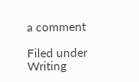a comment

Filed under Writing